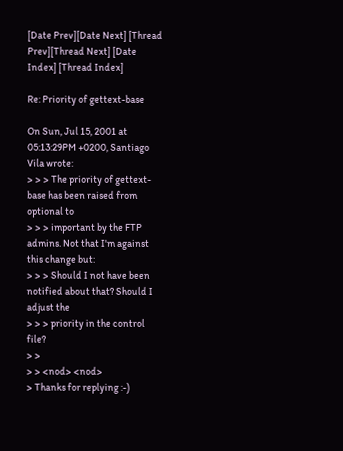[Date Prev][Date Next] [Thread Prev][Thread Next] [Date Index] [Thread Index]

Re: Priority of gettext-base

On Sun, Jul 15, 2001 at 05:13:29PM +0200, Santiago Vila wrote:
> > > The priority of gettext-base has been raised from optional to
> > > important by the FTP admins. Not that I'm against this change but:
> > > Should I not have been notified about that? Should I adjust the
> > > priority in the control file?
> >
> > <nod> <nod>
> Thanks for replying :-)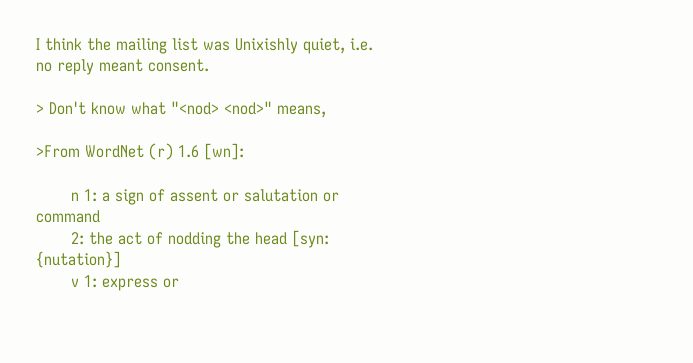I think the mailing list was Unixishly quiet, i.e. no reply meant consent.

> Don't know what "<nod> <nod>" means,

>From WordNet (r) 1.6 [wn]:

       n 1: a sign of assent or salutation or command
       2: the act of nodding the head [syn: {nutation}]
       v 1: express or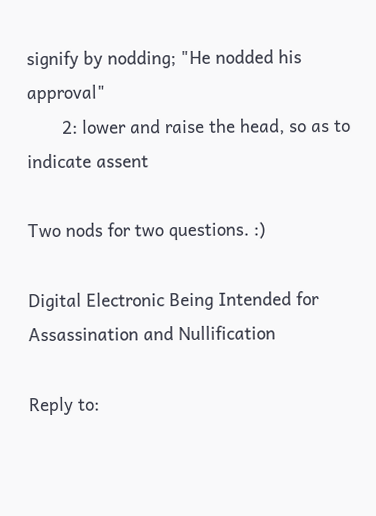signify by nodding; "He nodded his approval"
       2: lower and raise the head, so as to indicate assent

Two nods for two questions. :)

Digital Electronic Being Intended for Assassination and Nullification

Reply to: